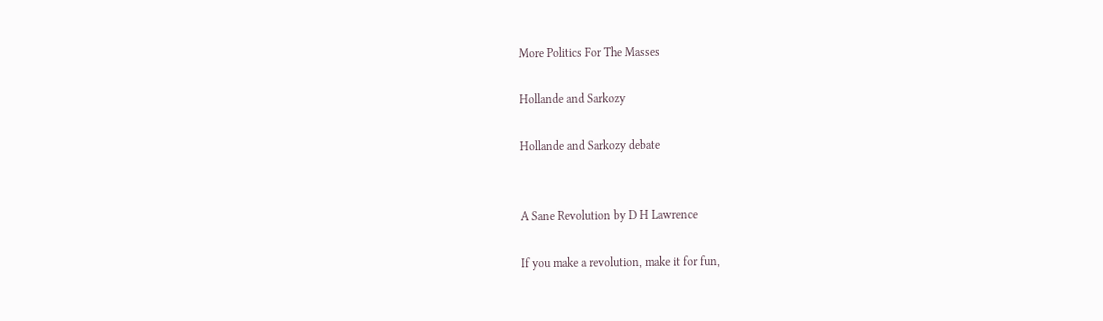More Politics For The Masses

Hollande and Sarkozy

Hollande and Sarkozy debate


A Sane Revolution by D H Lawrence

If you make a revolution, make it for fun,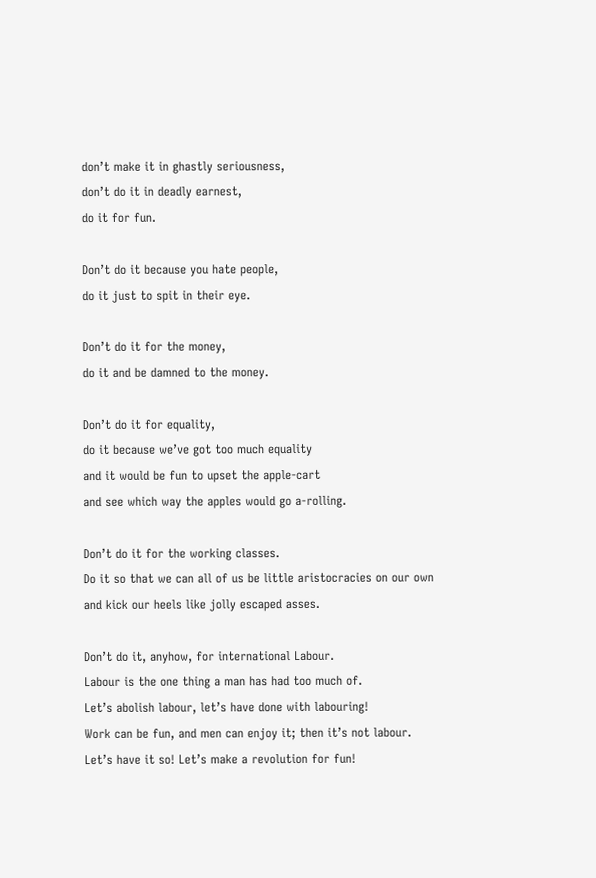don’t make it in ghastly seriousness,
don’t do it in deadly earnest,
do it for fun.

Don’t do it because you hate people,
do it just to spit in their eye.

Don’t do it for the money,
do it and be damned to the money.

Don’t do it for equality,
do it because we’ve got too much equality
and it would be fun to upset the apple-cart
and see which way the apples would go a-rolling.

Don’t do it for the working classes.
Do it so that we can all of us be little aristocracies on our own
and kick our heels like jolly escaped asses.

Don’t do it, anyhow, for international Labour.
Labour is the one thing a man has had too much of.
Let’s abolish labour, let’s have done with labouring!
Work can be fun, and men can enjoy it; then it’s not labour.
Let’s have it so! Let’s make a revolution for fun!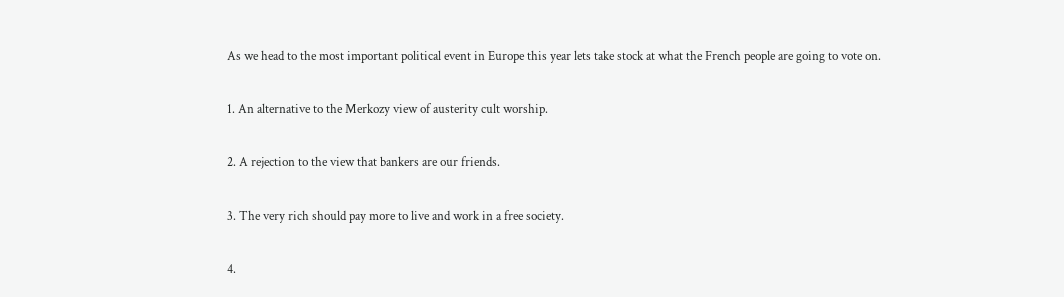As we head to the most important political event in Europe this year lets take stock at what the French people are going to vote on.

1. An alternative to the Merkozy view of austerity cult worship.

2. A rejection to the view that bankers are our friends.

3. The very rich should pay more to live and work in a free society.

4.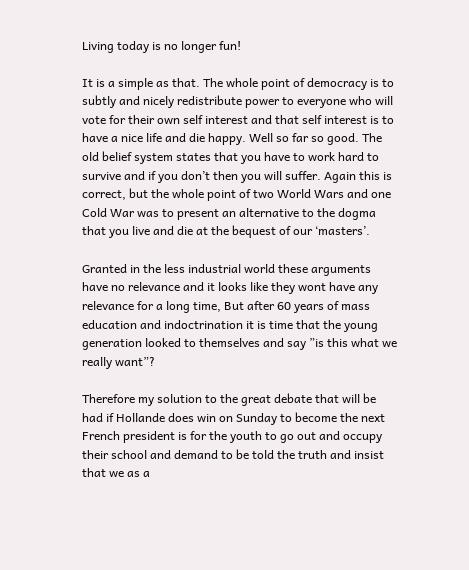Living today is no longer fun!

It is a simple as that. The whole point of democracy is to subtly and nicely redistribute power to everyone who will vote for their own self interest and that self interest is to have a nice life and die happy. Well so far so good. The old belief system states that you have to work hard to survive and if you don’t then you will suffer. Again this is correct, but the whole point of two World Wars and one Cold War was to present an alternative to the dogma that you live and die at the bequest of our ‘masters’.

Granted in the less industrial world these arguments have no relevance and it looks like they wont have any relevance for a long time, But after 60 years of mass education and indoctrination it is time that the young generation looked to themselves and say ”is this what we really want”?

Therefore my solution to the great debate that will be had if Hollande does win on Sunday to become the next French president is for the youth to go out and occupy their school and demand to be told the truth and insist that we as a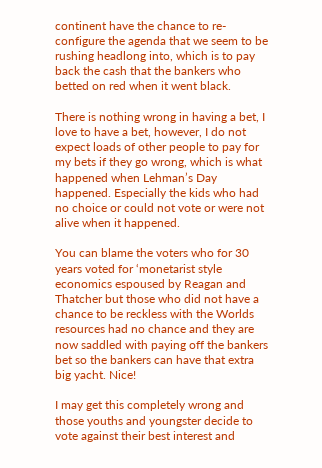continent have the chance to re-configure the agenda that we seem to be rushing headlong into, which is to pay back the cash that the bankers who betted on red when it went black.

There is nothing wrong in having a bet, I love to have a bet, however, I do not expect loads of other people to pay for my bets if they go wrong, which is what happened when Lehman’s Day happened. Especially the kids who had no choice or could not vote or were not alive when it happened.

You can blame the voters who for 30 years voted for ‘monetarist style economics espoused by Reagan and Thatcher but those who did not have a chance to be reckless with the Worlds resources had no chance and they are now saddled with paying off the bankers bet so the bankers can have that extra big yacht. Nice!

I may get this completely wrong and those youths and youngster decide to vote against their best interest and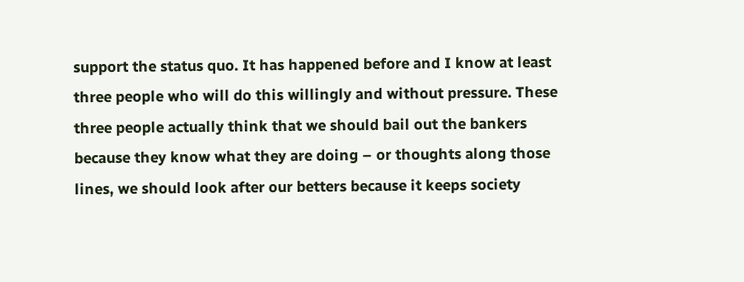support the status quo. It has happened before and I know at least three people who will do this willingly and without pressure. These three people actually think that we should bail out the bankers because they know what they are doing – or thoughts along those lines, we should look after our betters because it keeps society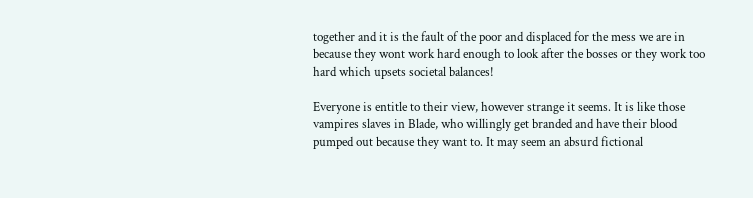together and it is the fault of the poor and displaced for the mess we are in because they wont work hard enough to look after the bosses or they work too hard which upsets societal balances!

Everyone is entitle to their view, however strange it seems. It is like those vampires slaves in Blade, who willingly get branded and have their blood pumped out because they want to. It may seem an absurd fictional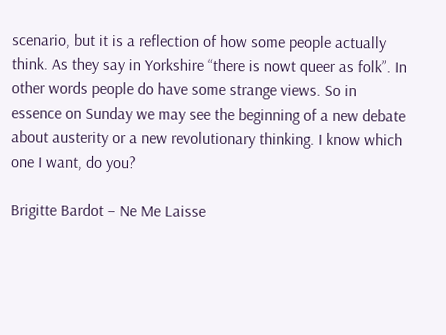scenario, but it is a reflection of how some people actually think. As they say in Yorkshire “there is nowt queer as folk”. In other words people do have some strange views. So in essence on Sunday we may see the beginning of a new debate about austerity or a new revolutionary thinking. I know which one I want, do you?

Brigitte Bardot – Ne Me Laisse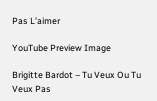Pas L’aimer

YouTube Preview Image

Brigitte Bardot – Tu Veux Ou Tu Veux Pas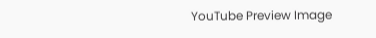YouTube Preview Image